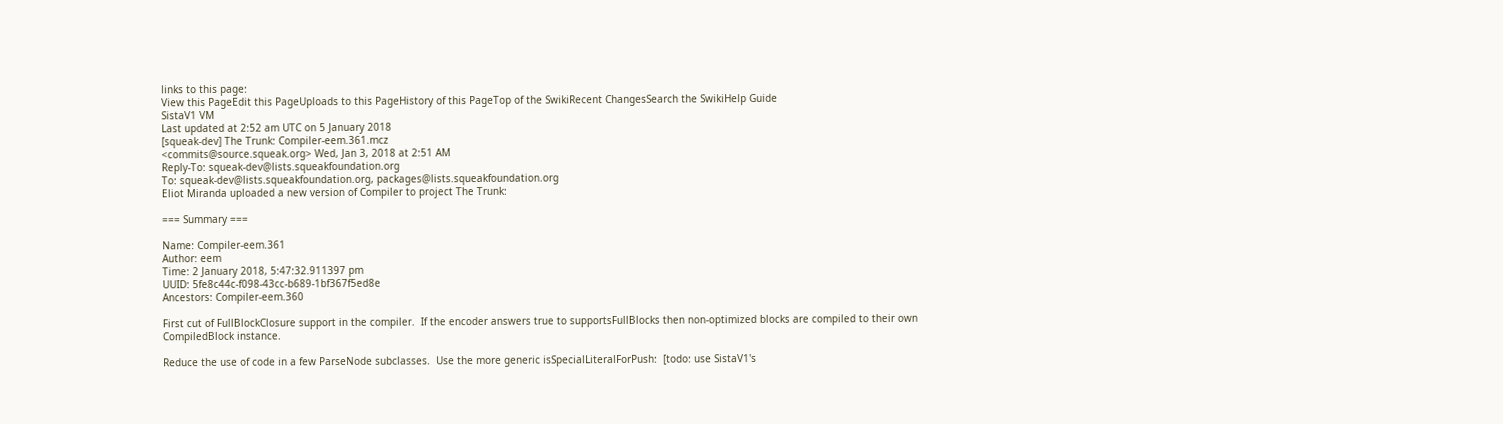links to this page:
View this PageEdit this PageUploads to this PageHistory of this PageTop of the SwikiRecent ChangesSearch the SwikiHelp Guide
SistaV1 VM
Last updated at 2:52 am UTC on 5 January 2018
[squeak-dev] The Trunk: Compiler-eem.361.mcz
<commits@source.squeak.org> Wed, Jan 3, 2018 at 2:51 AM
Reply-To: squeak-dev@lists.squeakfoundation.org
To: squeak-dev@lists.squeakfoundation.org, packages@lists.squeakfoundation.org
Eliot Miranda uploaded a new version of Compiler to project The Trunk:

=== Summary ===

Name: Compiler-eem.361
Author: eem
Time: 2 January 2018, 5:47:32.911397 pm
UUID: 5fe8c44c-f098-43cc-b689-1bf367f5ed8e
Ancestors: Compiler-eem.360

First cut of FullBlockClosure support in the compiler.  If the encoder answers true to supportsFullBlocks then non-optimized blocks are compiled to their own CompiledBlock instance.

Reduce the use of code in a few ParseNode subclasses.  Use the more generic isSpecialLiteralForPush:  [todo: use SistaV1's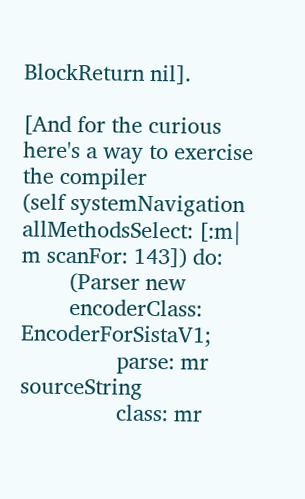BlockReturn nil].

[And for the curious here's a way to exercise the compiler
(self systemNavigation allMethodsSelect: [:m| m scanFor: 143]) do:
        (Parser new
        encoderClass: EncoderForSistaV1;
                parse: mr sourceString
                class: mr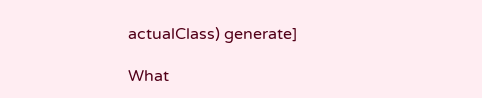actualClass) generate]

What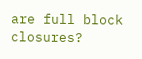are full block closures?